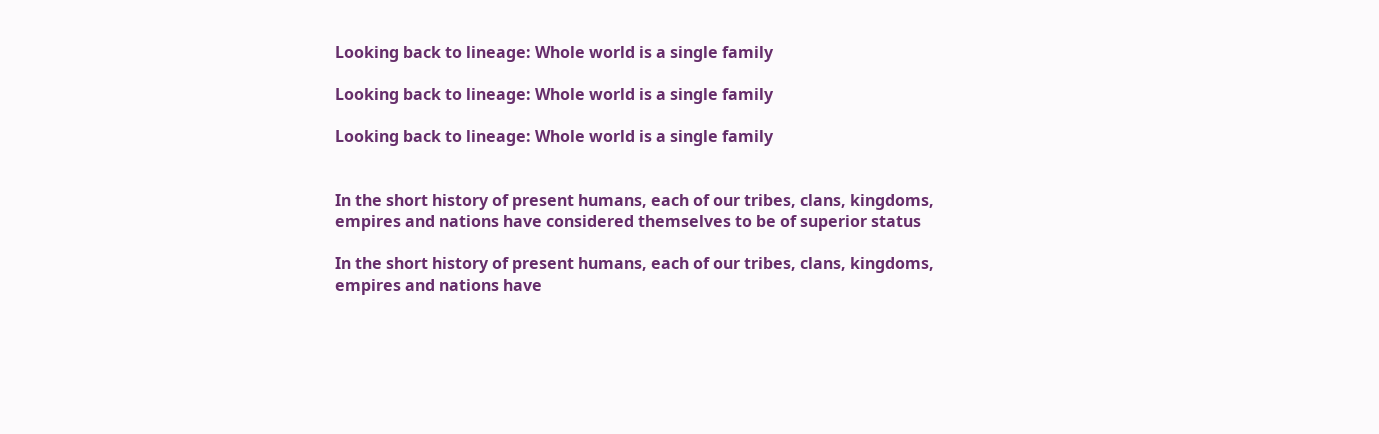Looking back to lineage: Whole world is a single family

Looking back to lineage: Whole world is a single family

Looking back to lineage: Whole world is a single family


In the short history of present humans, each of our tribes, clans, kingdoms, empires and nations have considered themselves to be of superior status

In the short history of present humans, each of our tribes, clans, kingdoms, empires and nations have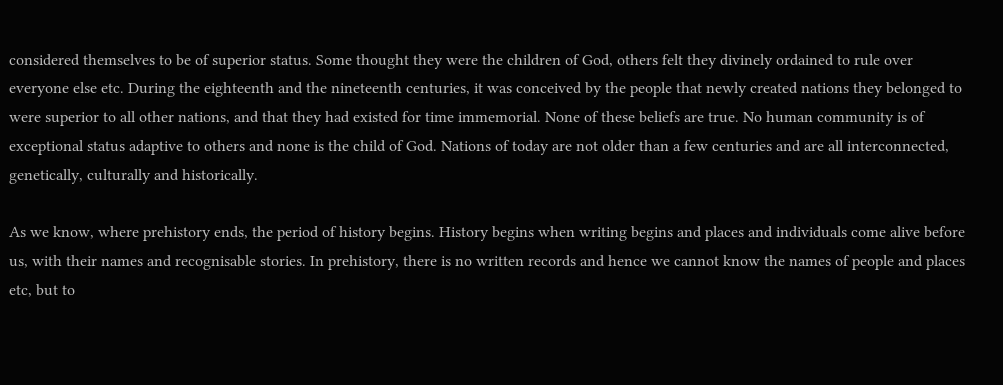considered themselves to be of superior status. Some thought they were the children of God, others felt they divinely ordained to rule over everyone else etc. During the eighteenth and the nineteenth centuries, it was conceived by the people that newly created nations they belonged to were superior to all other nations, and that they had existed for time immemorial. None of these beliefs are true. No human community is of exceptional status adaptive to others and none is the child of God. Nations of today are not older than a few centuries and are all interconnected, genetically, culturally and historically.

As we know, where prehistory ends, the period of history begins. History begins when writing begins and places and individuals come alive before us, with their names and recognisable stories. In prehistory, there is no written records and hence we cannot know the names of people and places etc, but to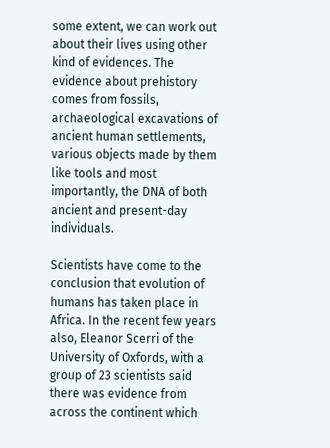some extent, we can work out about their lives using other kind of evidences. The evidence about prehistory comes from fossils, archaeological excavations of ancient human settlements, various objects made by them like tools and most importantly, the DNA of both ancient and present-day individuals.

Scientists have come to the conclusion that evolution of humans has taken place in Africa. In the recent few years also, Eleanor Scerri of the University of Oxfords, with a group of 23 scientists said there was evidence from across the continent which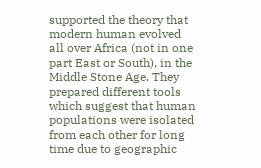supported the theory that modern human evolved all over Africa (not in one part East or South), in the Middle Stone Age. They prepared different tools which suggest that human populations were isolated from each other for long time due to geographic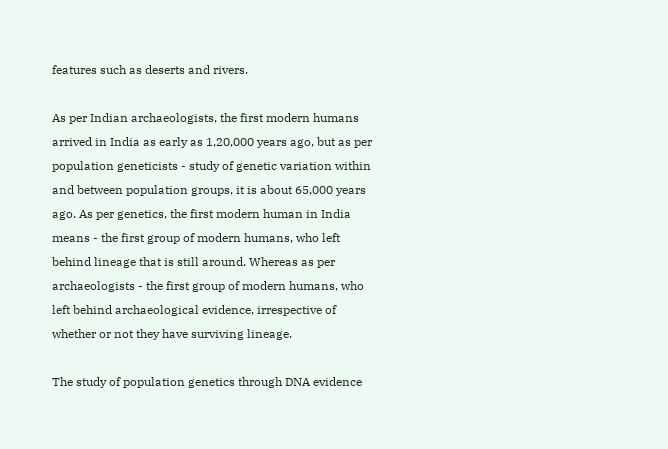features such as deserts and rivers.

As per Indian archaeologists, the first modern humans arrived in India as early as 1,20,000 years ago, but as per population geneticists - study of genetic variation within and between population groups, it is about 65,000 years ago. As per genetics, the first modern human in India means - the first group of modern humans, who left behind lineage that is still around. Whereas as per archaeologists - the first group of modern humans, who left behind archaeological evidence, irrespective of whether or not they have surviving lineage.

The study of population genetics through DNA evidence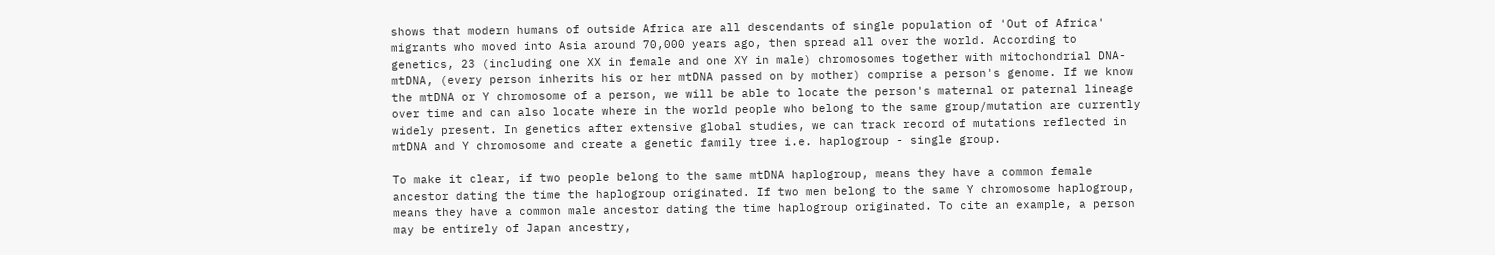shows that modern humans of outside Africa are all descendants of single population of 'Out of Africa' migrants who moved into Asia around 70,000 years ago, then spread all over the world. According to genetics, 23 (including one XX in female and one XY in male) chromosomes together with mitochondrial DNA-mtDNA, (every person inherits his or her mtDNA passed on by mother) comprise a person's genome. If we know the mtDNA or Y chromosome of a person, we will be able to locate the person's maternal or paternal lineage over time and can also locate where in the world people who belong to the same group/mutation are currently widely present. In genetics after extensive global studies, we can track record of mutations reflected in mtDNA and Y chromosome and create a genetic family tree i.e. haplogroup - single group.

To make it clear, if two people belong to the same mtDNA haplogroup, means they have a common female ancestor dating the time the haplogroup originated. If two men belong to the same Y chromosome haplogroup, means they have a common male ancestor dating the time haplogroup originated. To cite an example, a person may be entirely of Japan ancestry,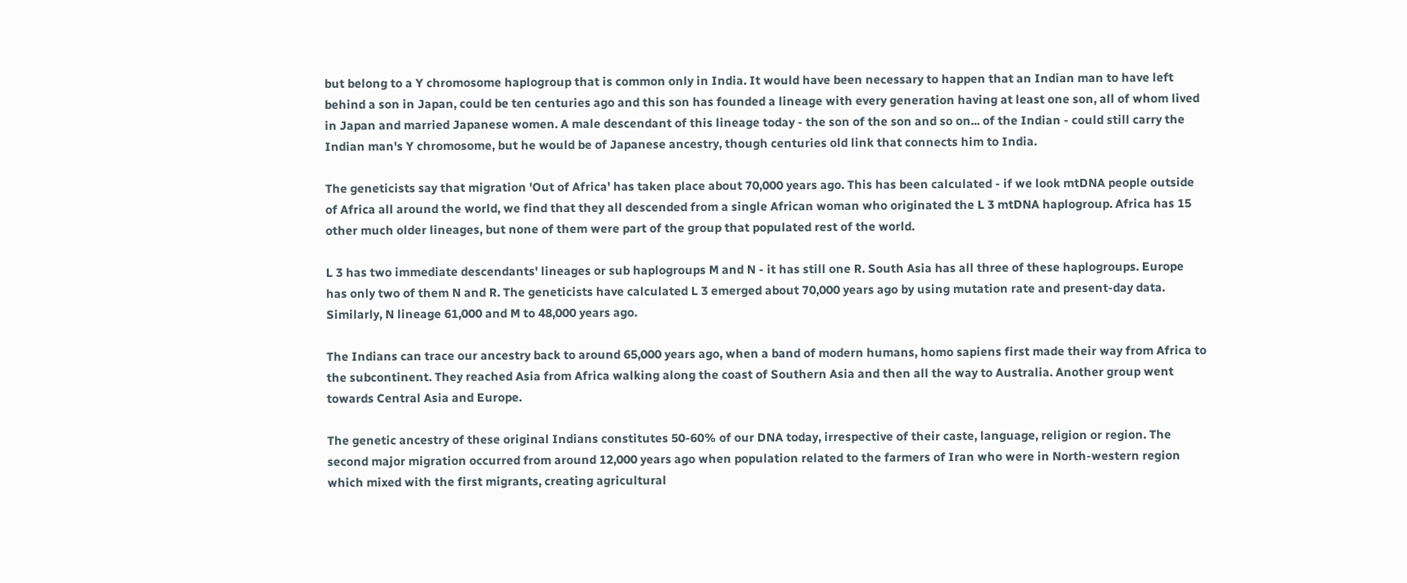but belong to a Y chromosome haplogroup that is common only in India. It would have been necessary to happen that an Indian man to have left behind a son in Japan, could be ten centuries ago and this son has founded a lineage with every generation having at least one son, all of whom lived in Japan and married Japanese women. A male descendant of this lineage today - the son of the son and so on... of the Indian - could still carry the Indian man's Y chromosome, but he would be of Japanese ancestry, though centuries old link that connects him to India.

The geneticists say that migration 'Out of Africa' has taken place about 70,000 years ago. This has been calculated - if we look mtDNA people outside of Africa all around the world, we find that they all descended from a single African woman who originated the L 3 mtDNA haplogroup. Africa has 15 other much older lineages, but none of them were part of the group that populated rest of the world.

L 3 has two immediate descendants' lineages or sub haplogroups M and N - it has still one R. South Asia has all three of these haplogroups. Europe has only two of them N and R. The geneticists have calculated L 3 emerged about 70,000 years ago by using mutation rate and present-day data. Similarly, N lineage 61,000 and M to 48,000 years ago.

The Indians can trace our ancestry back to around 65,000 years ago, when a band of modern humans, homo sapiens first made their way from Africa to the subcontinent. They reached Asia from Africa walking along the coast of Southern Asia and then all the way to Australia. Another group went towards Central Asia and Europe.

The genetic ancestry of these original Indians constitutes 50-60% of our DNA today, irrespective of their caste, language, religion or region. The second major migration occurred from around 12,000 years ago when population related to the farmers of Iran who were in North-western region which mixed with the first migrants, creating agricultural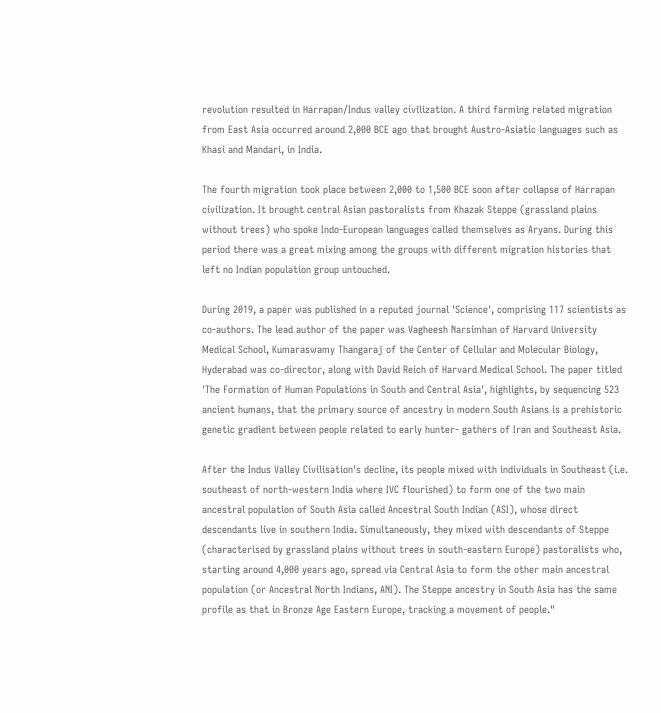revolution resulted in Harrapan/Indus valley civilization. A third farming related migration from East Asia occurred around 2,000 BCE ago that brought Austro-Asiatic languages such as Khasi and Mandari, in India.

The fourth migration took place between 2,000 to 1,500 BCE soon after collapse of Harrapan civilization. It brought central Asian pastoralists from Khazak Steppe (grassland plains without trees) who spoke Indo-European languages called themselves as Aryans. During this period there was a great mixing among the groups with different migration histories that left no Indian population group untouched.

During 2019, a paper was published in a reputed journal 'Science', comprising 117 scientists as co-authors. The lead author of the paper was Vagheesh Narsimhan of Harvard University Medical School, Kumaraswamy Thangaraj of the Center of Cellular and Molecular Biology, Hyderabad was co-director, along with David Reich of Harvard Medical School. The paper titled 'The Formation of Human Populations in South and Central Asia', highlights, by sequencing 523 ancient humans, that the primary source of ancestry in modern South Asians is a prehistoric genetic gradient between people related to early hunter- gathers of Iran and Southeast Asia.

After the Indus Valley Civilisation's decline, its people mixed with individuals in Southeast (i.e. southeast of north-western India where IVC flourished) to form one of the two main ancestral population of South Asia called Ancestral South Indian (ASI), whose direct descendants live in southern India. Simultaneously, they mixed with descendants of Steppe (characterised by grassland plains without trees in south-eastern Europe) pastoralists who, starting around 4,000 years ago, spread via Central Asia to form the other main ancestral population (or Ancestral North Indians, ANI). The Steppe ancestry in South Asia has the same profile as that in Bronze Age Eastern Europe, tracking a movement of people."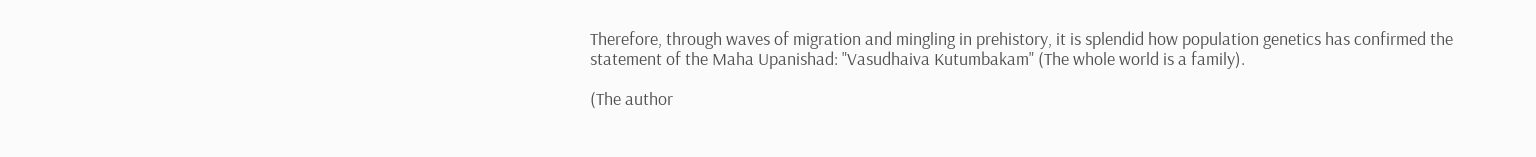Therefore, through waves of migration and mingling in prehistory, it is splendid how population genetics has confirmed the statement of the Maha Upanishad: "Vasudhaiva Kutumbakam" (The whole world is a family).

(The author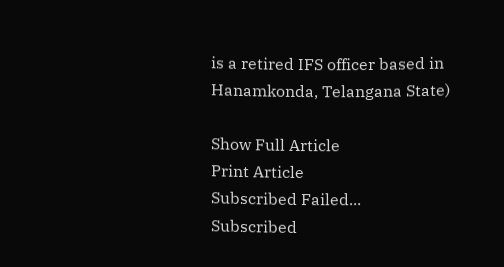is a retired IFS officer based in Hanamkonda, Telangana State)

Show Full Article
Print Article
Subscribed Failed...
Subscribed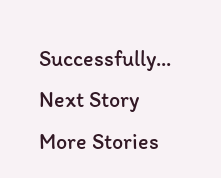Successfully...
Next Story
More Stories